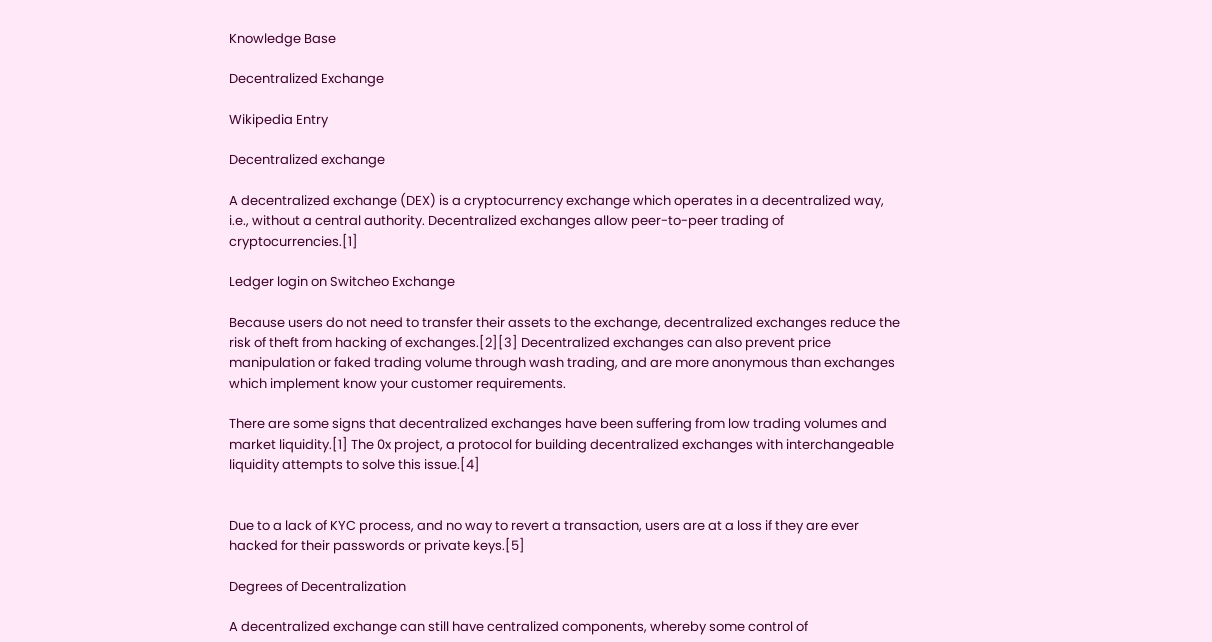Knowledge Base

Decentralized Exchange

Wikipedia Entry

Decentralized exchange

A decentralized exchange (DEX) is a cryptocurrency exchange which operates in a decentralized way, i.e., without a central authority. Decentralized exchanges allow peer-to-peer trading of cryptocurrencies.[1]

Ledger login on Switcheo Exchange

Because users do not need to transfer their assets to the exchange, decentralized exchanges reduce the risk of theft from hacking of exchanges.[2][3] Decentralized exchanges can also prevent price manipulation or faked trading volume through wash trading, and are more anonymous than exchanges which implement know your customer requirements.

There are some signs that decentralized exchanges have been suffering from low trading volumes and market liquidity.[1] The 0x project, a protocol for building decentralized exchanges with interchangeable liquidity attempts to solve this issue.[4]


Due to a lack of KYC process, and no way to revert a transaction, users are at a loss if they are ever hacked for their passwords or private keys.[5]

Degrees of Decentralization

A decentralized exchange can still have centralized components, whereby some control of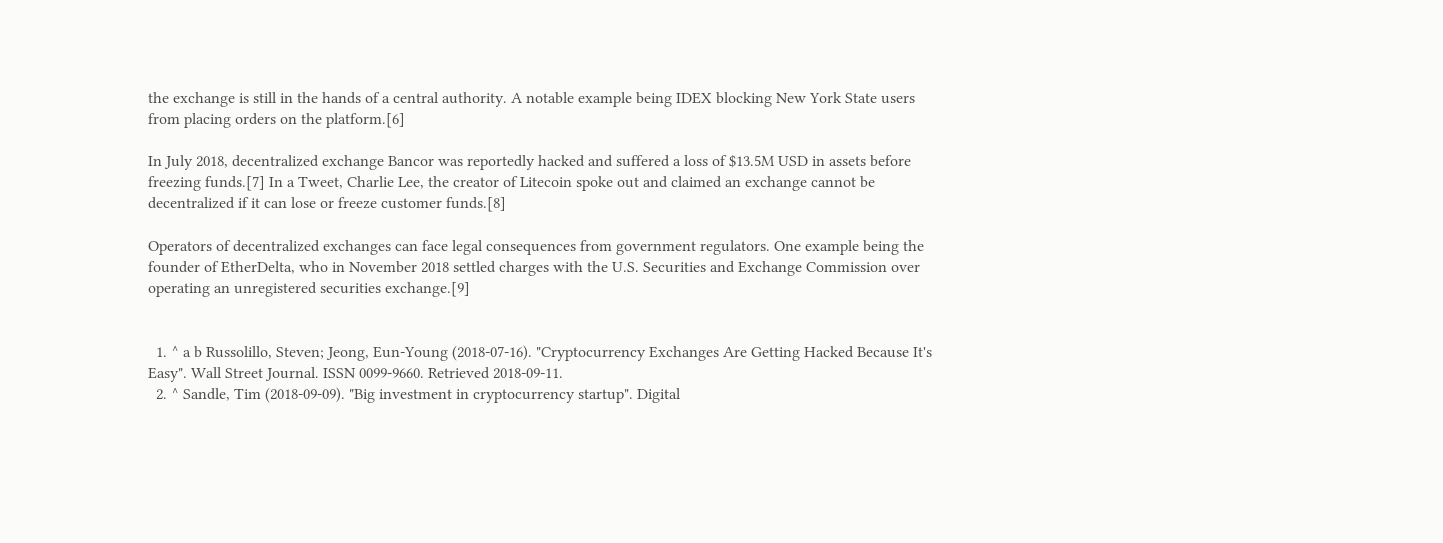the exchange is still in the hands of a central authority. A notable example being IDEX blocking New York State users from placing orders on the platform.[6]

In July 2018, decentralized exchange Bancor was reportedly hacked and suffered a loss of $13.5M USD in assets before freezing funds.[7] In a Tweet, Charlie Lee, the creator of Litecoin spoke out and claimed an exchange cannot be decentralized if it can lose or freeze customer funds.[8]

Operators of decentralized exchanges can face legal consequences from government regulators. One example being the founder of EtherDelta, who in November 2018 settled charges with the U.S. Securities and Exchange Commission over operating an unregistered securities exchange.[9]


  1. ^ a b Russolillo, Steven; Jeong, Eun-Young (2018-07-16). "Cryptocurrency Exchanges Are Getting Hacked Because It's Easy". Wall Street Journal. ISSN 0099-9660. Retrieved 2018-09-11.
  2. ^ Sandle, Tim (2018-09-09). "Big investment in cryptocurrency startup". Digital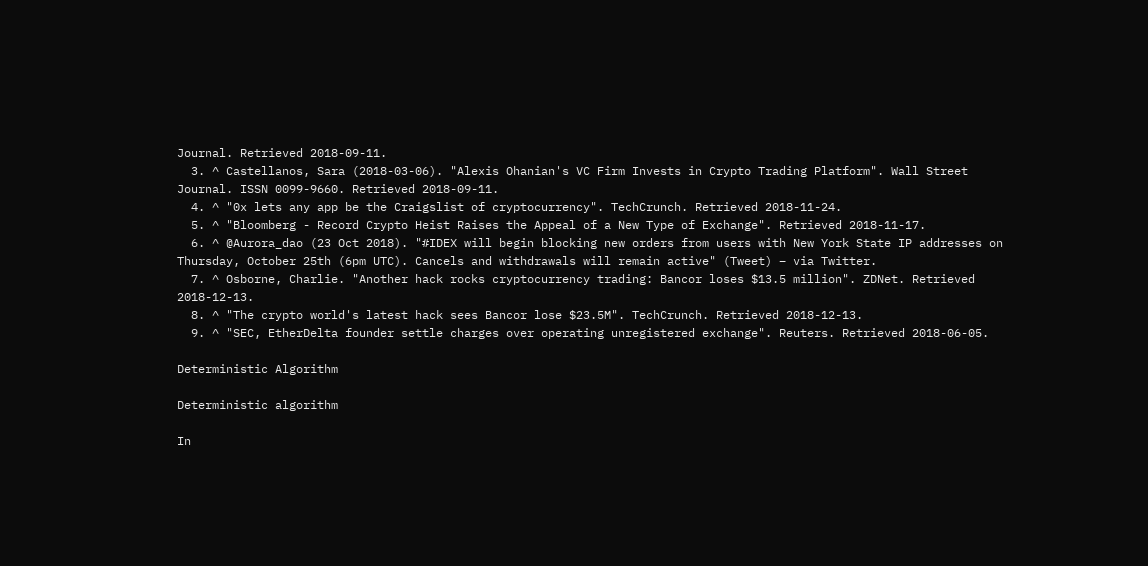Journal. Retrieved 2018-09-11.
  3. ^ Castellanos, Sara (2018-03-06). "Alexis Ohanian's VC Firm Invests in Crypto Trading Platform". Wall Street Journal. ISSN 0099-9660. Retrieved 2018-09-11.
  4. ^ "0x lets any app be the Craigslist of cryptocurrency". TechCrunch. Retrieved 2018-11-24.
  5. ^ "Bloomberg - Record Crypto Heist Raises the Appeal of a New Type of Exchange". Retrieved 2018-11-17.
  6. ^ @Aurora_dao (23 Oct 2018). "#IDEX will begin blocking new orders from users with New York State IP addresses on Thursday, October 25th (6pm UTC). Cancels and withdrawals will remain active" (Tweet) – via Twitter.
  7. ^ Osborne, Charlie. "Another hack rocks cryptocurrency trading: Bancor loses $13.5 million". ZDNet. Retrieved 2018-12-13.
  8. ^ "The crypto world's latest hack sees Bancor lose $23.5M". TechCrunch. Retrieved 2018-12-13.
  9. ^ "SEC, EtherDelta founder settle charges over operating unregistered exchange". Reuters. Retrieved 2018-06-05.

Deterministic Algorithm

Deterministic algorithm

In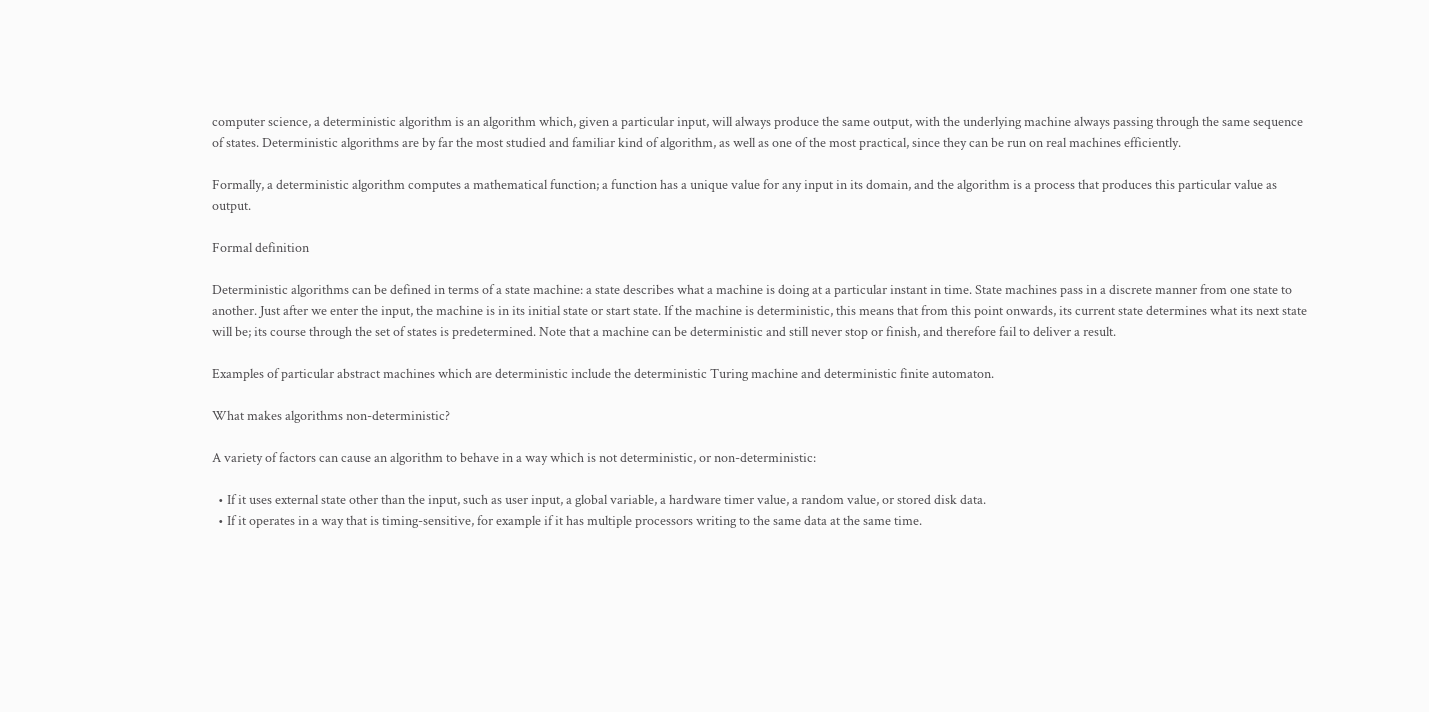computer science, a deterministic algorithm is an algorithm which, given a particular input, will always produce the same output, with the underlying machine always passing through the same sequence of states. Deterministic algorithms are by far the most studied and familiar kind of algorithm, as well as one of the most practical, since they can be run on real machines efficiently.

Formally, a deterministic algorithm computes a mathematical function; a function has a unique value for any input in its domain, and the algorithm is a process that produces this particular value as output.

Formal definition

Deterministic algorithms can be defined in terms of a state machine: a state describes what a machine is doing at a particular instant in time. State machines pass in a discrete manner from one state to another. Just after we enter the input, the machine is in its initial state or start state. If the machine is deterministic, this means that from this point onwards, its current state determines what its next state will be; its course through the set of states is predetermined. Note that a machine can be deterministic and still never stop or finish, and therefore fail to deliver a result.

Examples of particular abstract machines which are deterministic include the deterministic Turing machine and deterministic finite automaton.

What makes algorithms non-deterministic?

A variety of factors can cause an algorithm to behave in a way which is not deterministic, or non-deterministic:

  • If it uses external state other than the input, such as user input, a global variable, a hardware timer value, a random value, or stored disk data.
  • If it operates in a way that is timing-sensitive, for example if it has multiple processors writing to the same data at the same time.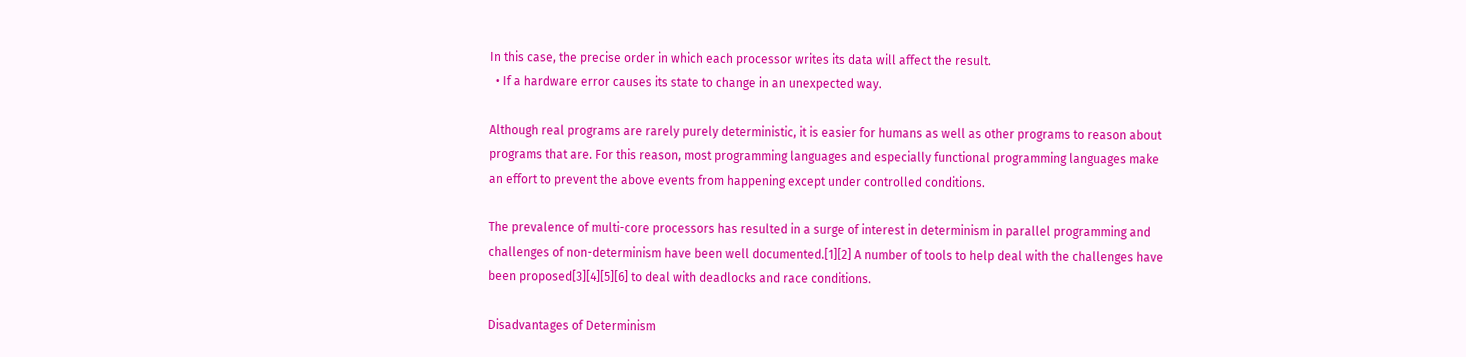In this case, the precise order in which each processor writes its data will affect the result.
  • If a hardware error causes its state to change in an unexpected way.

Although real programs are rarely purely deterministic, it is easier for humans as well as other programs to reason about programs that are. For this reason, most programming languages and especially functional programming languages make an effort to prevent the above events from happening except under controlled conditions.

The prevalence of multi-core processors has resulted in a surge of interest in determinism in parallel programming and challenges of non-determinism have been well documented.[1][2] A number of tools to help deal with the challenges have been proposed[3][4][5][6] to deal with deadlocks and race conditions.

Disadvantages of Determinism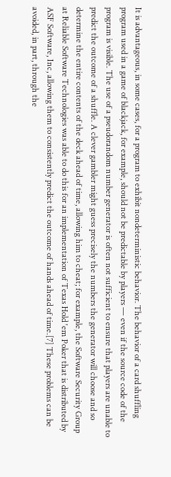It is advantageous, in some cases, for a program to exhibit nondeterministic behavior. The behavior of a card shuffling program used in a game of blackjack, for example, should not be predictable by players — even if the source code of the program is visible. The use of a pseudorandom number generator is often not sufficient to ensure that players are unable to predict the outcome of a shuffle. A clever gambler might guess precisely the numbers the generator will choose and so determine the entire contents of the deck ahead of time, allowing him to cheat; for example, the Software Security Group at Reliable Software Technologies was able to do this for an implementation of Texas Hold 'em Poker that is distributed by ASF Software, Inc, allowing them to consistently predict the outcome of hands ahead of time.[7] These problems can be avoided, in part, through the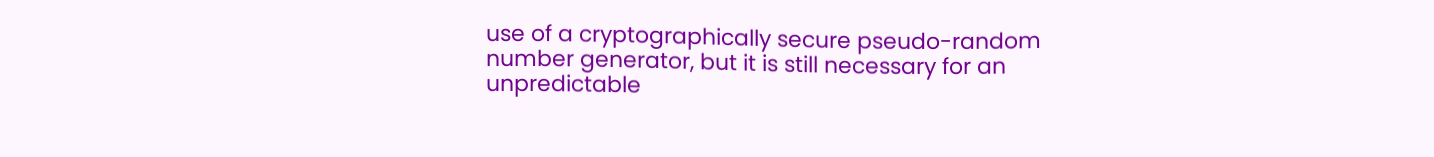use of a cryptographically secure pseudo-random number generator, but it is still necessary for an unpredictable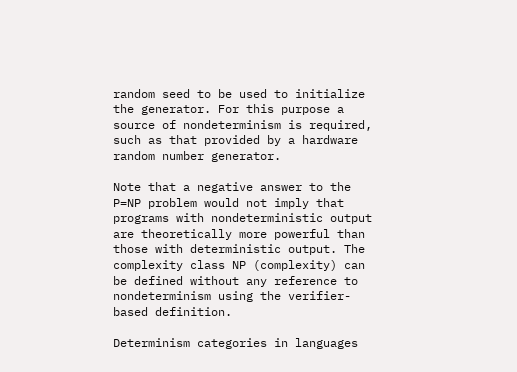random seed to be used to initialize the generator. For this purpose a source of nondeterminism is required, such as that provided by a hardware random number generator.

Note that a negative answer to the P=NP problem would not imply that programs with nondeterministic output are theoretically more powerful than those with deterministic output. The complexity class NP (complexity) can be defined without any reference to nondeterminism using the verifier-based definition.

Determinism categories in languages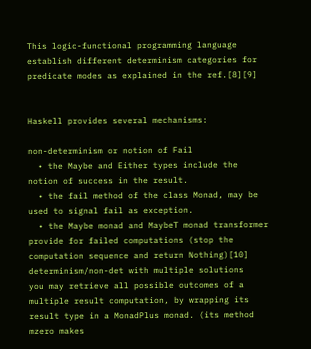This logic-functional programming language establish different determinism categories for predicate modes as explained in the ref.[8][9]


Haskell provides several mechanisms:

non-determinism or notion of Fail
  • the Maybe and Either types include the notion of success in the result.
  • the fail method of the class Monad, may be used to signal fail as exception.
  • the Maybe monad and MaybeT monad transformer provide for failed computations (stop the computation sequence and return Nothing)[10]
determinism/non-det with multiple solutions
you may retrieve all possible outcomes of a multiple result computation, by wrapping its result type in a MonadPlus monad. (its method mzero makes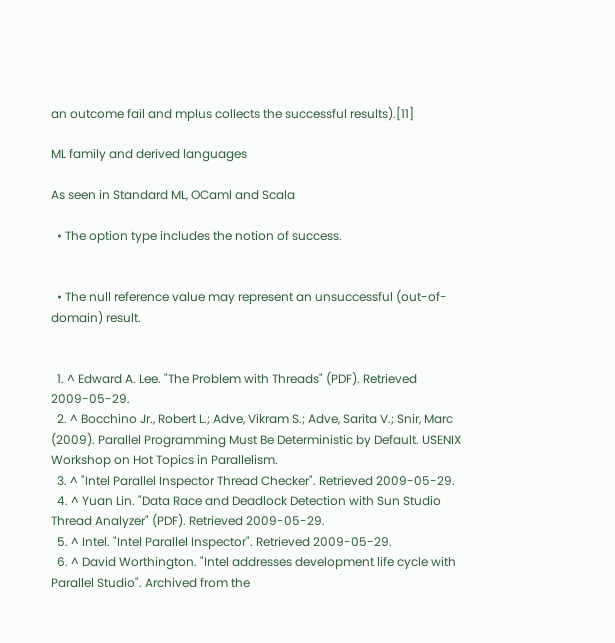an outcome fail and mplus collects the successful results).[11]

ML family and derived languages

As seen in Standard ML, OCaml and Scala

  • The option type includes the notion of success.


  • The null reference value may represent an unsuccessful (out-of-domain) result.


  1. ^ Edward A. Lee. "The Problem with Threads" (PDF). Retrieved 2009-05-29.
  2. ^ Bocchino Jr., Robert L.; Adve, Vikram S.; Adve, Sarita V.; Snir, Marc (2009). Parallel Programming Must Be Deterministic by Default. USENIX Workshop on Hot Topics in Parallelism.
  3. ^ "Intel Parallel Inspector Thread Checker". Retrieved 2009-05-29.
  4. ^ Yuan Lin. "Data Race and Deadlock Detection with Sun Studio Thread Analyzer" (PDF). Retrieved 2009-05-29.
  5. ^ Intel. "Intel Parallel Inspector". Retrieved 2009-05-29.
  6. ^ David Worthington. "Intel addresses development life cycle with Parallel Studio". Archived from the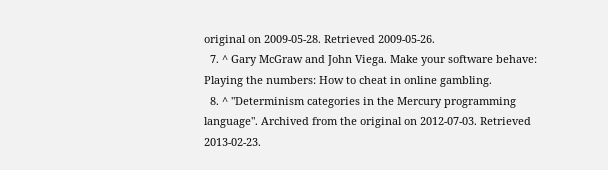original on 2009-05-28. Retrieved 2009-05-26.
  7. ^ Gary McGraw and John Viega. Make your software behave: Playing the numbers: How to cheat in online gambling.
  8. ^ "Determinism categories in the Mercury programming language". Archived from the original on 2012-07-03. Retrieved 2013-02-23.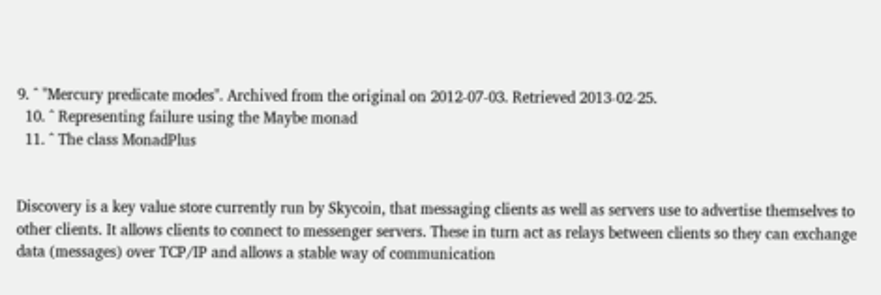9. ^ "Mercury predicate modes". Archived from the original on 2012-07-03. Retrieved 2013-02-25.
  10. ^ Representing failure using the Maybe monad
  11. ^ The class MonadPlus


Discovery is a key value store currently run by Skycoin, that messaging clients as well as servers use to advertise themselves to other clients. It allows clients to connect to messenger servers. These in turn act as relays between clients so they can exchange data (messages) over TCP/IP and allows a stable way of communication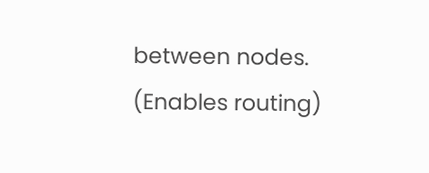between nodes. (Enables routing)